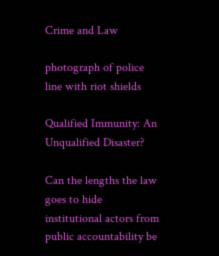Crime and Law

photograph of police line with riot shields

Qualified Immunity: An Unqualified Disaster?

Can the lengths the law goes to hide institutional actors from public accountability be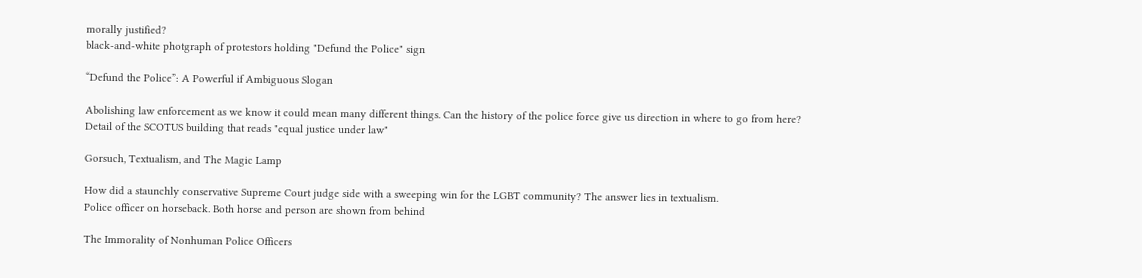morally justified?
black-and-white photgraph of protestors holding "Defund the Police" sign

“Defund the Police”: A Powerful if Ambiguous Slogan

Abolishing law enforcement as we know it could mean many different things. Can the history of the police force give us direction in where to go from here?
Detail of the SCOTUS building that reads "equal justice under law"

Gorsuch, Textualism, and The Magic Lamp

How did a staunchly conservative Supreme Court judge side with a sweeping win for the LGBT community? The answer lies in textualism.
Police officer on horseback. Both horse and person are shown from behind

The Immorality of Nonhuman Police Officers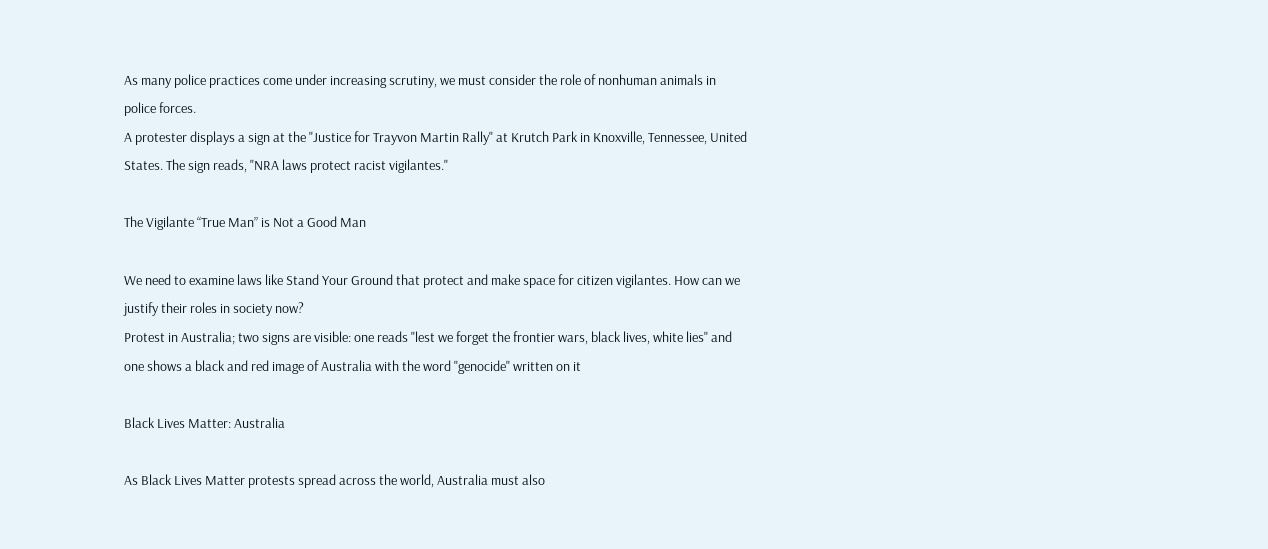As many police practices come under increasing scrutiny, we must consider the role of nonhuman animals in police forces.
A protester displays a sign at the "Justice for Trayvon Martin Rally" at Krutch Park in Knoxville, Tennessee, United States. The sign reads, "NRA laws protect racist vigilantes."

The Vigilante “True Man” is Not a Good Man

We need to examine laws like Stand Your Ground that protect and make space for citizen vigilantes. How can we justify their roles in society now?
Protest in Australia; two signs are visible: one reads "lest we forget the frontier wars, black lives, white lies" and one shows a black and red image of Australia with the word "genocide" written on it

Black Lives Matter: Australia

As Black Lives Matter protests spread across the world, Australia must also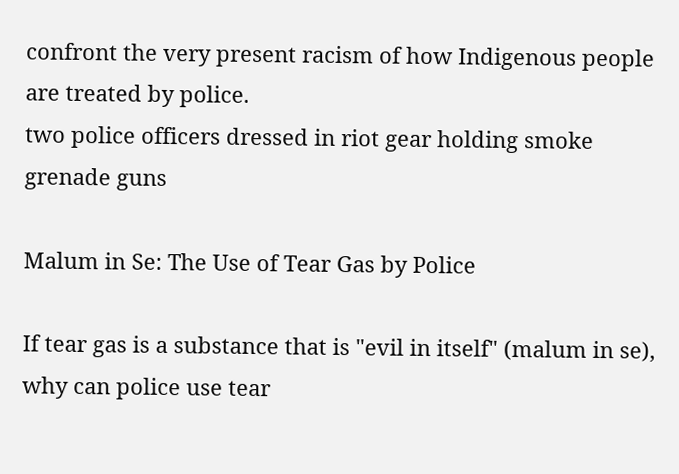confront the very present racism of how Indigenous people are treated by police.
two police officers dressed in riot gear holding smoke grenade guns

Malum in Se: The Use of Tear Gas by Police

If tear gas is a substance that is "evil in itself" (malum in se), why can police use tear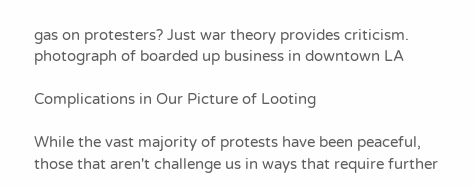gas on protesters? Just war theory provides criticism.
photograph of boarded up business in downtown LA

Complications in Our Picture of Looting

While the vast majority of protests have been peaceful, those that aren't challenge us in ways that require further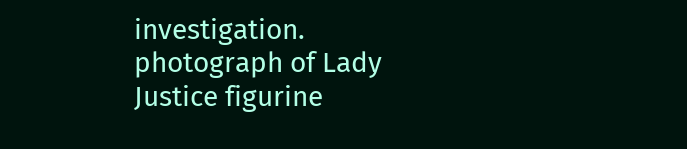investigation.
photograph of Lady Justice figurine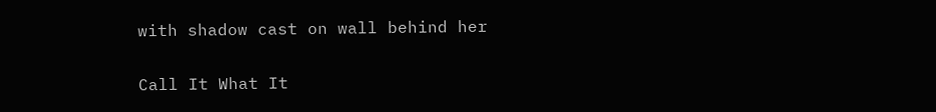with shadow cast on wall behind her

Call It What It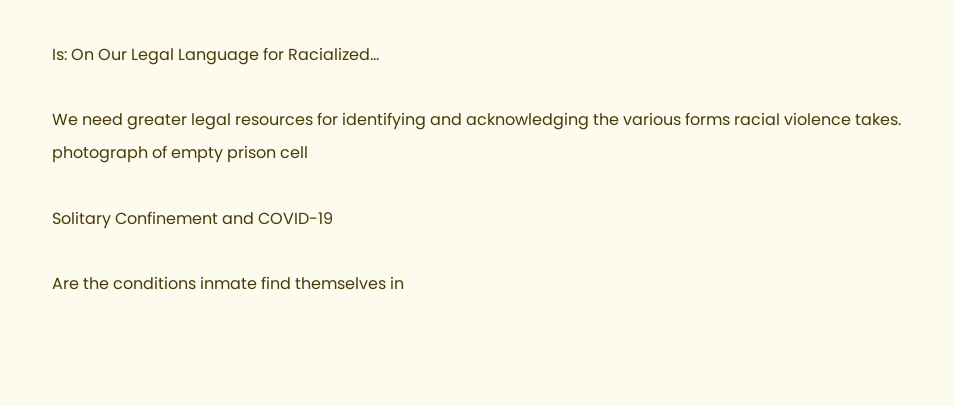Is: On Our Legal Language for Racialized...

We need greater legal resources for identifying and acknowledging the various forms racial violence takes.
photograph of empty prison cell

Solitary Confinement and COVID-19

Are the conditions inmate find themselves in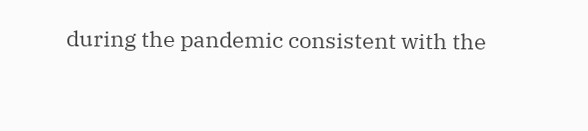during the pandemic consistent with the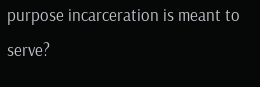purpose incarceration is meant to serve?